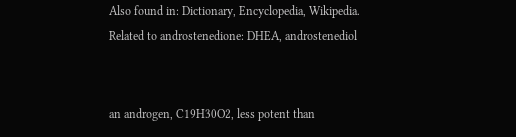Also found in: Dictionary, Encyclopedia, Wikipedia.
Related to androstenedione: DHEA, androstenediol


an androgen, C19H30O2, less potent than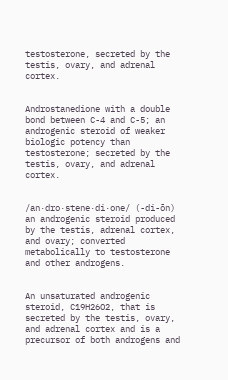testosterone, secreted by the testis, ovary, and adrenal cortex.


Androstanedione with a double bond between C-4 and C-5; an androgenic steroid of weaker biologic potency than testosterone; secreted by the testis, ovary, and adrenal cortex.


/an·dro·stene·di·one/ (-di-ōn) an androgenic steroid produced by the testis, adrenal cortex, and ovary; converted metabolically to testosterone and other androgens.


An unsaturated androgenic steroid, C19H26O2, that is secreted by the testis, ovary, and adrenal cortex and is a precursor of both androgens and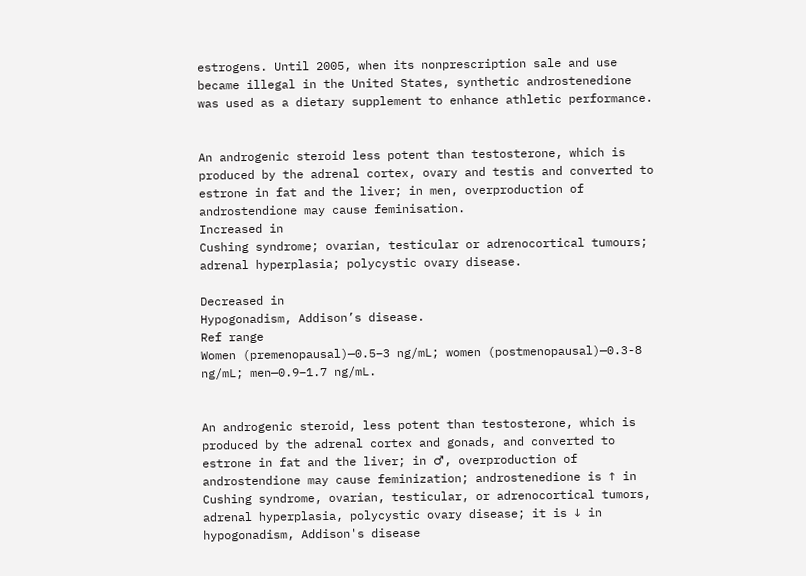estrogens. Until 2005, when its nonprescription sale and use became illegal in the United States, synthetic androstenedione was used as a dietary supplement to enhance athletic performance.


An androgenic steroid less potent than testosterone, which is produced by the adrenal cortex, ovary and testis and converted to estrone in fat and the liver; in men, overproduction of androstendione may cause feminisation.
Increased in
Cushing syndrome; ovarian, testicular or adrenocortical tumours; adrenal hyperplasia; polycystic ovary disease.

Decreased in
Hypogonadism, Addison’s disease.
Ref range
Women (premenopausal)—0.5–3 ng/mL; women (postmenopausal)—0.3-8 ng/mL; men—0.9–1.7 ng/mL.


An androgenic steroid, less potent than testosterone, which is produced by the adrenal cortex and gonads, and converted to estrone in fat and the liver; in ♂, overproduction of androstendione may cause feminization; androstenedione is ↑ in Cushing syndrome, ovarian, testicular, or adrenocortical tumors, adrenal hyperplasia, polycystic ovary disease; it is ↓ in hypogonadism, Addison's disease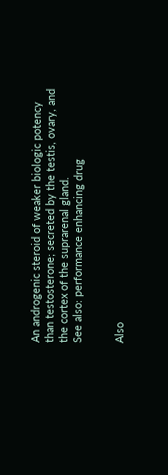An androgenic steroid of weaker biologic potency than testosterone; secreted by the testis, ovary, and the cortex of the suprarenal gland.
See also: performance enhancing drug


Also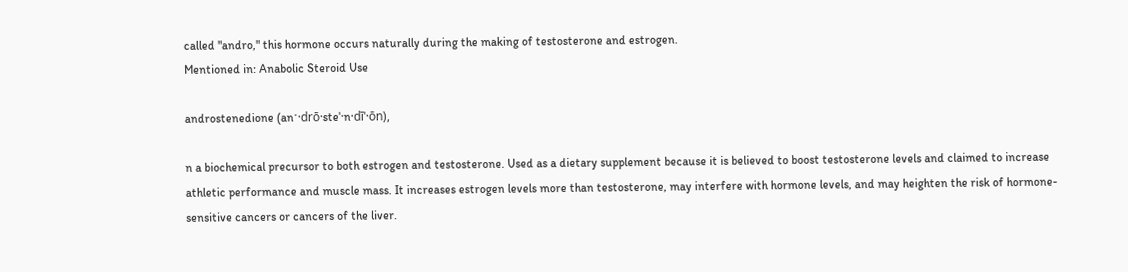called "andro," this hormone occurs naturally during the making of testosterone and estrogen.
Mentioned in: Anabolic Steroid Use

androstenedione (anˑ·drō·steˈ·n·dīˈ·ōn),

n a biochemical precursor to both estrogen and testosterone. Used as a dietary supplement because it is believed to boost testosterone levels and claimed to increase athletic performance and muscle mass. It increases estrogen levels more than testosterone, may interfere with hormone levels, and may heighten the risk of hormone-sensitive cancers or cancers of the liver.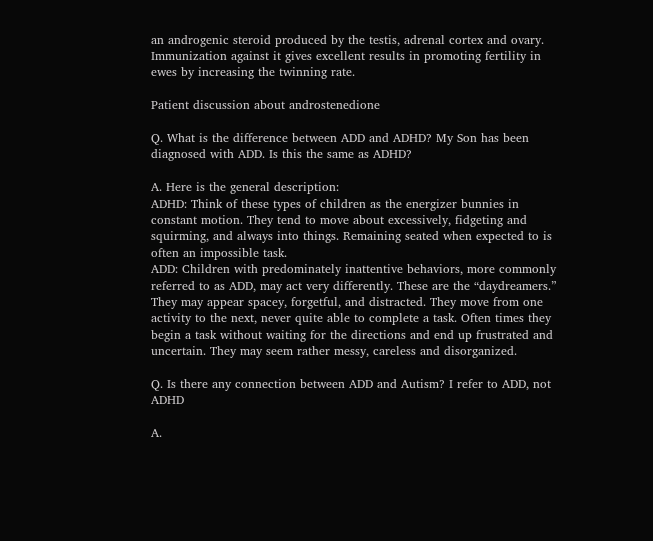an androgenic steroid produced by the testis, adrenal cortex and ovary. Immunization against it gives excellent results in promoting fertility in ewes by increasing the twinning rate.

Patient discussion about androstenedione

Q. What is the difference between ADD and ADHD? My Son has been diagnosed with ADD. Is this the same as ADHD?

A. Here is the general description:
ADHD: Think of these types of children as the energizer bunnies in constant motion. They tend to move about excessively, fidgeting and squirming, and always into things. Remaining seated when expected to is often an impossible task.
ADD: Children with predominately inattentive behaviors, more commonly referred to as ADD, may act very differently. These are the “daydreamers.” They may appear spacey, forgetful, and distracted. They move from one activity to the next, never quite able to complete a task. Often times they begin a task without waiting for the directions and end up frustrated and uncertain. They may seem rather messy, careless and disorganized.

Q. Is there any connection between ADD and Autism? I refer to ADD, not ADHD

A.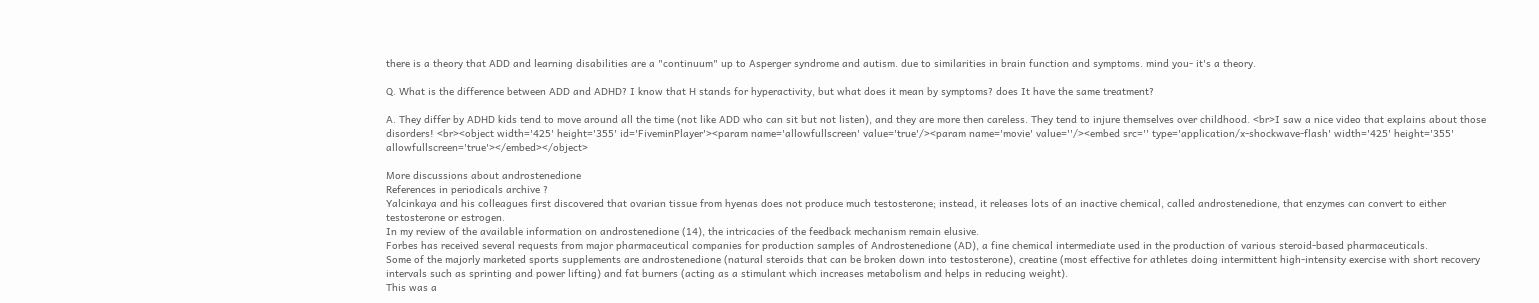there is a theory that ADD and learning disabilities are a "continuum" up to Asperger syndrome and autism. due to similarities in brain function and symptoms. mind you- it's a theory.

Q. What is the difference between ADD and ADHD? I know that H stands for hyperactivity, but what does it mean by symptoms? does It have the same treatment?

A. They differ by ADHD kids tend to move around all the time (not like ADD who can sit but not listen), and they are more then careless. They tend to injure themselves over childhood. <br>I saw a nice video that explains about those disorders! <br><object width='425' height='355' id='FiveminPlayer'><param name='allowfullscreen' value='true'/><param name='movie' value=''/><embed src='' type='application/x-shockwave-flash' width='425' height='355' allowfullscreen='true'></embed></object>

More discussions about androstenedione
References in periodicals archive ?
Yalcinkaya and his colleagues first discovered that ovarian tissue from hyenas does not produce much testosterone; instead, it releases lots of an inactive chemical, called androstenedione, that enzymes can convert to either testosterone or estrogen.
In my review of the available information on androstenedione (14), the intricacies of the feedback mechanism remain elusive.
Forbes has received several requests from major pharmaceutical companies for production samples of Androstenedione (AD), a fine chemical intermediate used in the production of various steroid-based pharmaceuticals.
Some of the majorly marketed sports supplements are androstenedione (natural steroids that can be broken down into testosterone), creatine (most effective for athletes doing intermittent high-intensity exercise with short recovery intervals such as sprinting and power lifting) and fat burners (acting as a stimulant which increases metabolism and helps in reducing weight).
This was a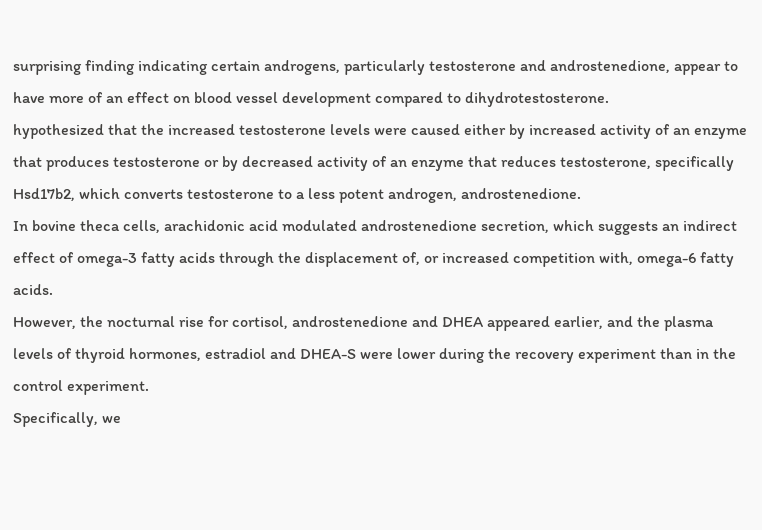surprising finding indicating certain androgens, particularly testosterone and androstenedione, appear to have more of an effect on blood vessel development compared to dihydrotestosterone.
hypothesized that the increased testosterone levels were caused either by increased activity of an enzyme that produces testosterone or by decreased activity of an enzyme that reduces testosterone, specifically Hsd17b2, which converts testosterone to a less potent androgen, androstenedione.
In bovine theca cells, arachidonic acid modulated androstenedione secretion, which suggests an indirect effect of omega-3 fatty acids through the displacement of, or increased competition with, omega-6 fatty acids.
However, the nocturnal rise for cortisol, androstenedione and DHEA appeared earlier, and the plasma levels of thyroid hormones, estradiol and DHEA-S were lower during the recovery experiment than in the control experiment.
Specifically, we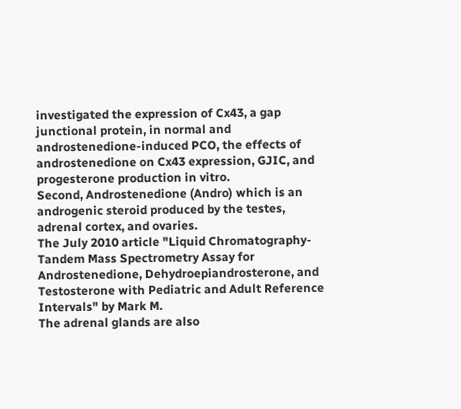investigated the expression of Cx43, a gap junctional protein, in normal and androstenedione-induced PCO, the effects of androstenedione on Cx43 expression, GJIC, and progesterone production in vitro.
Second, Androstenedione (Andro) which is an androgenic steroid produced by the testes, adrenal cortex, and ovaries.
The July 2010 article "Liquid Chromatography-Tandem Mass Spectrometry Assay for Androstenedione, Dehydroepiandrosterone, and Testosterone with Pediatric and Adult Reference Intervals" by Mark M.
The adrenal glands are also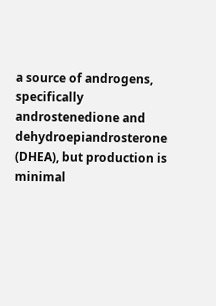a source of androgens, specifically androstenedione and dehydroepiandrosterone (DHEA), but production is minimal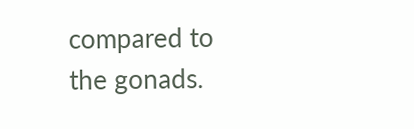compared to the gonads.